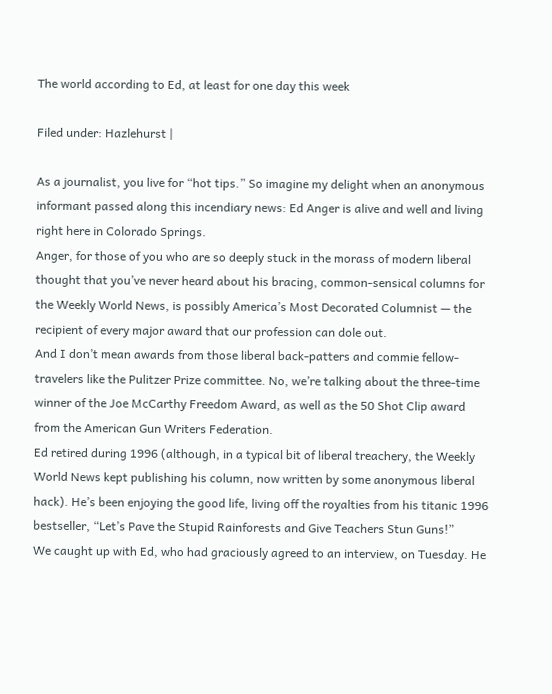The world according to Ed, at least for one day this week

Filed under: Hazlehurst |

As a journalist, you live for “hot tips.” So imagine my delight when an anonymous informant passed along this incendiary news: Ed Anger is alive and well and living right here in Colorado Springs.
Anger, for those of you who are so deeply stuck in the morass of modern liberal thought that you’ve never heard about his bracing, common-sensical columns for the Weekly World News, is possibly America’s Most Decorated Columnist — the recipient of every major award that our profession can dole out.
And I don’t mean awards from those liberal back-patters and commie fellow-travelers like the Pulitzer Prize committee. No, we’re talking about the three-time winner of the Joe McCarthy Freedom Award, as well as the 50 Shot Clip award from the American Gun Writers Federation.
Ed retired during 1996 (although, in a typical bit of liberal treachery, the Weekly World News kept publishing his column, now written by some anonymous liberal hack). He’s been enjoying the good life, living off the royalties from his titanic 1996 bestseller, “Let’s Pave the Stupid Rainforests and Give Teachers Stun Guns!”
We caught up with Ed, who had graciously agreed to an interview, on Tuesday. He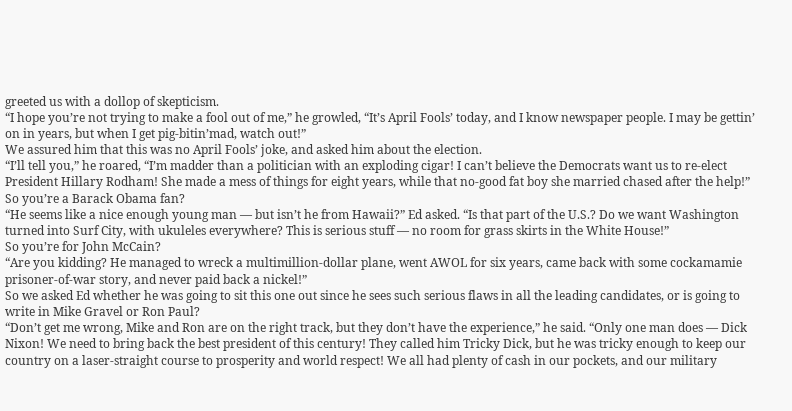greeted us with a dollop of skepticism.
“I hope you’re not trying to make a fool out of me,” he growled, “It’s April Fools’ today, and I know newspaper people. I may be gettin’ on in years, but when I get pig-bitin’mad, watch out!”
We assured him that this was no April Fools’ joke, and asked him about the election.
“I’ll tell you,” he roared, “I’m madder than a politician with an exploding cigar! I can’t believe the Democrats want us to re-elect President Hillary Rodham! She made a mess of things for eight years, while that no-good fat boy she married chased after the help!”
So you’re a Barack Obama fan?
“He seems like a nice enough young man — but isn’t he from Hawaii?” Ed asked. “Is that part of the U.S.? Do we want Washington turned into Surf City, with ukuleles everywhere? This is serious stuff — no room for grass skirts in the White House!”
So you’re for John McCain?
“Are you kidding? He managed to wreck a multimillion-dollar plane, went AWOL for six years, came back with some cockamamie prisoner-of-war story, and never paid back a nickel!”
So we asked Ed whether he was going to sit this one out since he sees such serious flaws in all the leading candidates, or is going to write in Mike Gravel or Ron Paul?
“Don’t get me wrong, Mike and Ron are on the right track, but they don’t have the experience,” he said. “Only one man does — Dick Nixon! We need to bring back the best president of this century! They called him Tricky Dick, but he was tricky enough to keep our country on a laser-straight course to prosperity and world respect! We all had plenty of cash in our pockets, and our military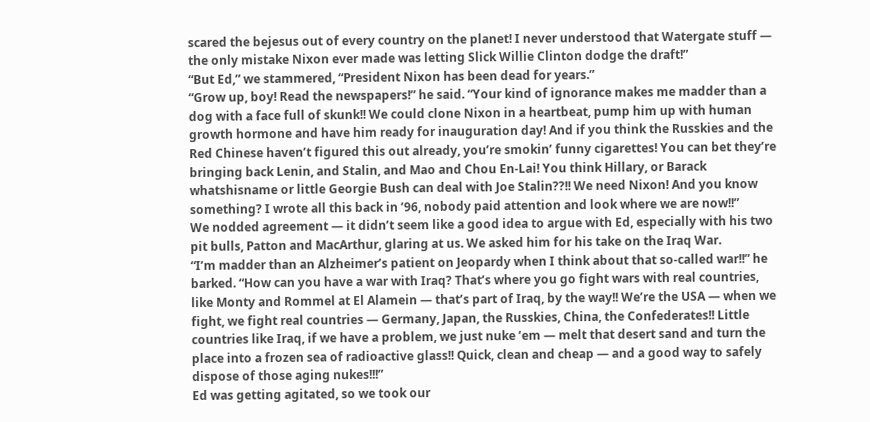scared the bejesus out of every country on the planet! I never understood that Watergate stuff — the only mistake Nixon ever made was letting Slick Willie Clinton dodge the draft!”
“But Ed,” we stammered, “President Nixon has been dead for years.”
“Grow up, boy! Read the newspapers!” he said. “Your kind of ignorance makes me madder than a dog with a face full of skunk!! We could clone Nixon in a heartbeat, pump him up with human growth hormone and have him ready for inauguration day! And if you think the Russkies and the Red Chinese haven’t figured this out already, you’re smokin’ funny cigarettes! You can bet they’re bringing back Lenin, and Stalin, and Mao and Chou En-Lai! You think Hillary, or Barack whatshisname or little Georgie Bush can deal with Joe Stalin??!! We need Nixon! And you know something? I wrote all this back in ’96, nobody paid attention and look where we are now!!”
We nodded agreement — it didn’t seem like a good idea to argue with Ed, especially with his two pit bulls, Patton and MacArthur, glaring at us. We asked him for his take on the Iraq War.
“I’m madder than an Alzheimer’s patient on Jeopardy when I think about that so-called war!!” he barked. “How can you have a war with Iraq? That’s where you go fight wars with real countries, like Monty and Rommel at El Alamein — that’s part of Iraq, by the way!! We’re the USA — when we fight, we fight real countries — Germany, Japan, the Russkies, China, the Confederates!! Little countries like Iraq, if we have a problem, we just nuke ’em — melt that desert sand and turn the place into a frozen sea of radioactive glass!! Quick, clean and cheap — and a good way to safely dispose of those aging nukes!!!”
Ed was getting agitated, so we took our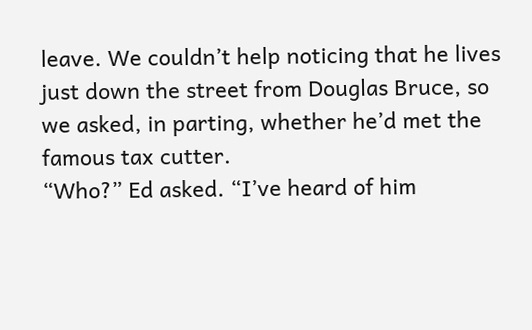leave. We couldn’t help noticing that he lives just down the street from Douglas Bruce, so we asked, in parting, whether he’d met the famous tax cutter.
“Who?” Ed asked. “I’ve heard of him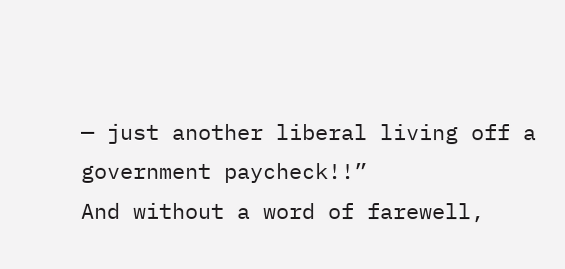— just another liberal living off a government paycheck!!”
And without a word of farewell,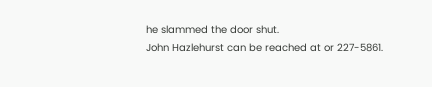he slammed the door shut.
John Hazlehurst can be reached at or 227-5861.